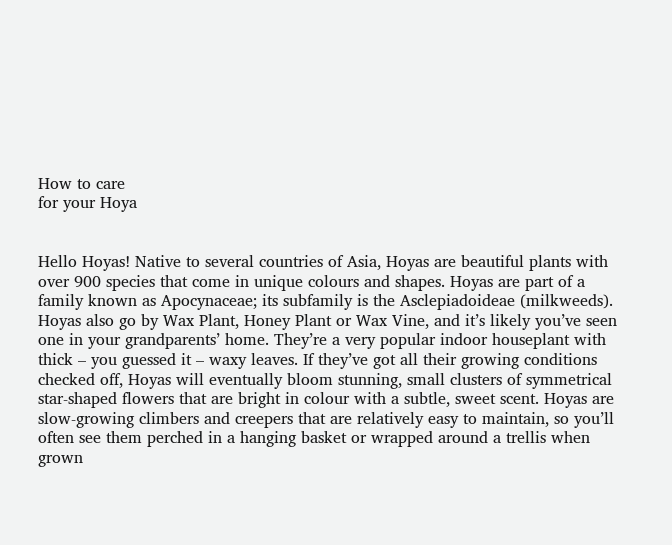How to care
for your Hoya


Hello Hoyas! Native to several countries of Asia, Hoyas are beautiful plants with over 900 species that come in unique colours and shapes. Hoyas are part of a family known as Apocynaceae; its subfamily is the Asclepiadoideae (milkweeds). Hoyas also go by Wax Plant, Honey Plant or Wax Vine, and it’s likely you’ve seen one in your grandparents’ home. They’re a very popular indoor houseplant with thick – you guessed it – waxy leaves. If they’ve got all their growing conditions checked off, Hoyas will eventually bloom stunning, small clusters of symmetrical star-shaped flowers that are bright in colour with a subtle, sweet scent. Hoyas are slow-growing climbers and creepers that are relatively easy to maintain, so you’ll often see them perched in a hanging basket or wrapped around a trellis when grown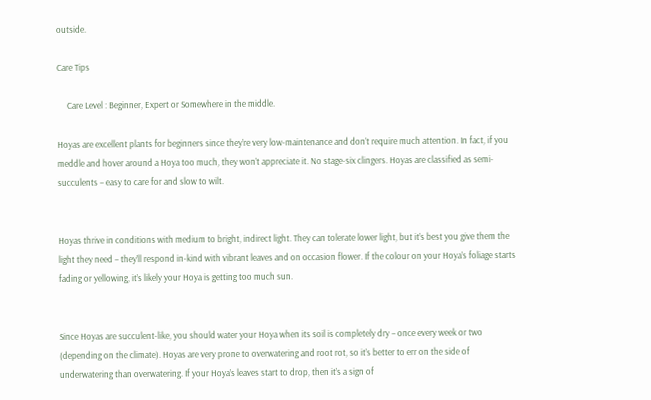outside.

Care Tips

     Care Level : Beginner, Expert or Somewhere in the middle.

Hoyas are excellent plants for beginners since they’re very low-maintenance and don’t require much attention. In fact, if you meddle and hover around a Hoya too much, they won’t appreciate it. No stage-six clingers. Hoyas are classified as semi-succulents – easy to care for and slow to wilt.


Hoyas thrive in conditions with medium to bright, indirect light. They can tolerate lower light, but it’s best you give them the light they need – they’ll respond in-kind with vibrant leaves and on occasion flower. If the colour on your Hoya’s foliage starts fading or yellowing, it’s likely your Hoya is getting too much sun.


Since Hoyas are succulent-like, you should water your Hoya when its soil is completely dry – once every week or two (depending on the climate). Hoyas are very prone to overwatering and root rot, so it’s better to err on the side of underwatering than overwatering. If your Hoya’s leaves start to drop, then it’s a sign of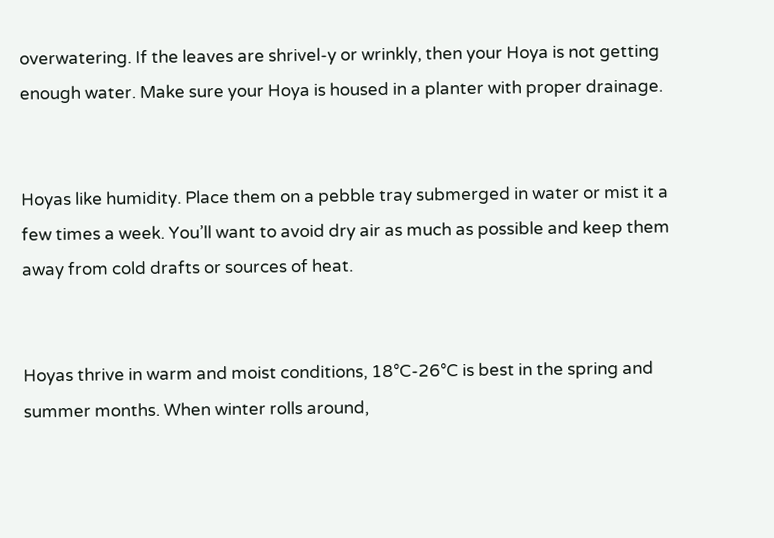overwatering. If the leaves are shrivel-y or wrinkly, then your Hoya is not getting enough water. Make sure your Hoya is housed in a planter with proper drainage.


Hoyas like humidity. Place them on a pebble tray submerged in water or mist it a few times a week. You’ll want to avoid dry air as much as possible and keep them away from cold drafts or sources of heat.


Hoyas thrive in warm and moist conditions, 18°C-26°C is best in the spring and summer months. When winter rolls around,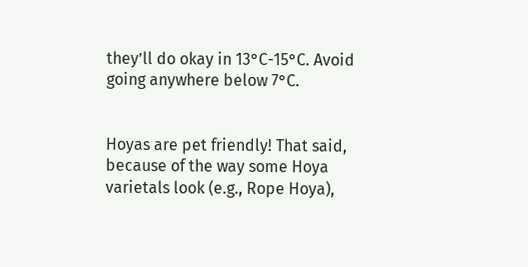they’ll do okay in 13°C-15°C. Avoid going anywhere below 7°C.


Hoyas are pet friendly! That said, because of the way some Hoya varietals look (e.g., Rope Hoya),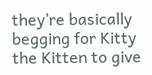they’re basically begging for Kitty the Kitten to give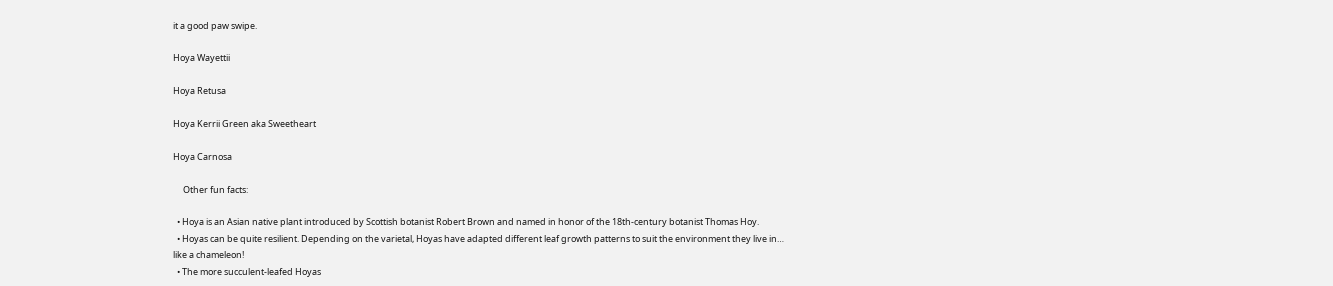it a good paw swipe.

Hoya Wayettii

Hoya Retusa

Hoya Kerrii Green aka Sweetheart

Hoya Carnosa

     Other fun facts:

  • Hoya is an Asian native plant introduced by Scottish botanist Robert Brown and named in honor of the 18th-century botanist Thomas Hoy.
  • Hoyas can be quite resilient. Depending on the varietal, Hoyas have adapted different leaf growth patterns to suit the environment they live in… like a chameleon!
  • The more succulent-leafed Hoyas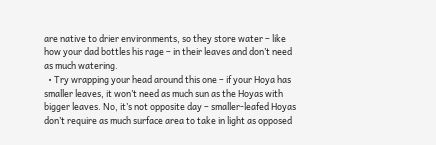are native to drier environments, so they store water – like how your dad bottles his rage – in their leaves and don’t need as much watering.
  • Try wrapping your head around this one – if your Hoya has smaller leaves, it won’t need as much sun as the Hoyas with bigger leaves. No, it’s not opposite day – smaller-leafed Hoyas don’t require as much surface area to take in light as opposed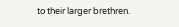to their larger brethren.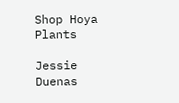Shop Hoya Plants

Jessie Duenas